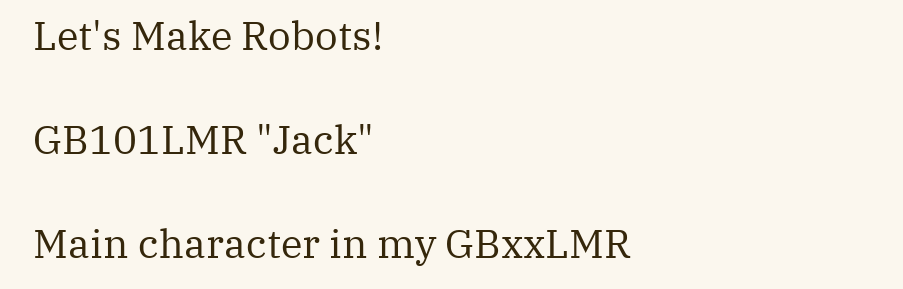Let's Make Robots!

GB101LMR "Jack"

Main character in my GBxxLMR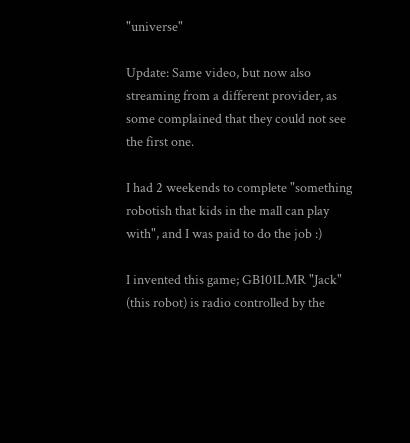"universe"

Update: Same video, but now also streaming from a different provider, as some complained that they could not see the first one.

I had 2 weekends to complete "something robotish that kids in the mall can play with", and I was paid to do the job :)

I invented this game; GB101LMR "Jack" (this robot) is radio controlled by the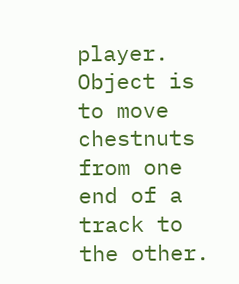player. Object is to move chestnuts from one end of a track to the other.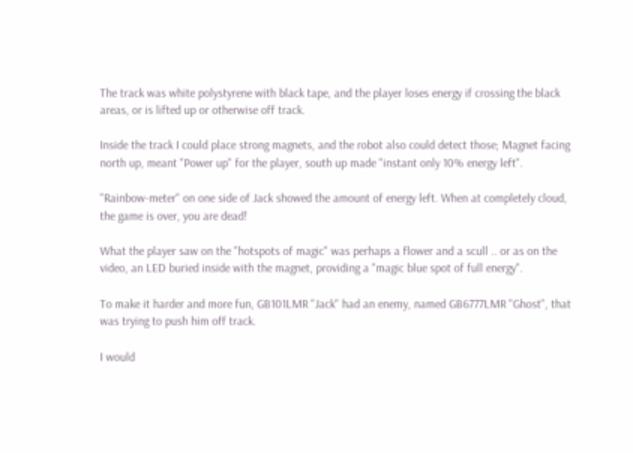The track was white polystyrene with black tape, and the player loses energy if crossing the black areas, or is lifted up or otherwise off track.

Inside the track I could place strong magnets, and the robot also could detect those; Magnet facing north up, meant "Power up" for the player, south up made "instant only 10% energy left".

"Rainbow-meter" on one side of Jack showed the amount of energy left. When at completely cloud, the game is over, you are dead!

What the player saw on the "hotspots of magic" was perhaps a flower and a scull .. or as on the video, an LED buried inside with the magnet, providing a "magic blue spot of full energy".

To make it harder and more fun, GB101LMR "Jack" had an enemy, named GB6777LMR "Ghost", that was trying to push him off track.

I would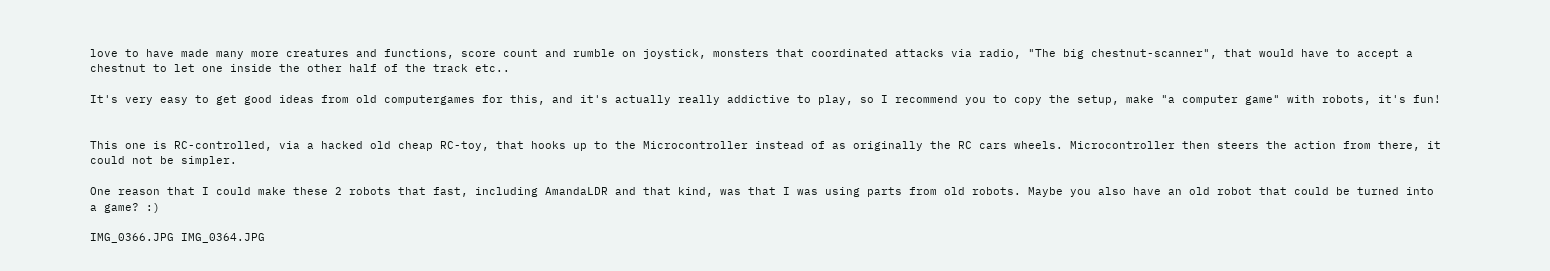love to have made many more creatures and functions, score count and rumble on joystick, monsters that coordinated attacks via radio, "The big chestnut-scanner", that would have to accept a chestnut to let one inside the other half of the track etc..

It's very easy to get good ideas from old computergames for this, and it's actually really addictive to play, so I recommend you to copy the setup, make "a computer game" with robots, it's fun!


This one is RC-controlled, via a hacked old cheap RC-toy, that hooks up to the Microcontroller instead of as originally the RC cars wheels. Microcontroller then steers the action from there, it could not be simpler.

One reason that I could make these 2 robots that fast, including AmandaLDR and that kind, was that I was using parts from old robots. Maybe you also have an old robot that could be turned into a game? :)

IMG_0366.JPG IMG_0364.JPG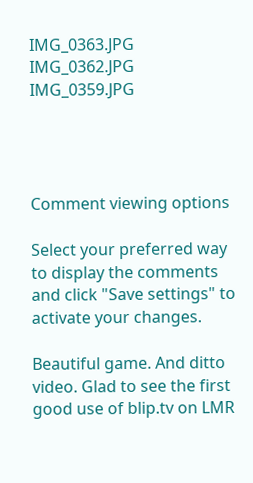IMG_0363.JPG IMG_0362.JPG IMG_0359.JPG




Comment viewing options

Select your preferred way to display the comments and click "Save settings" to activate your changes.

Beautiful game. And ditto video. Glad to see the first good use of blip.tv on LMR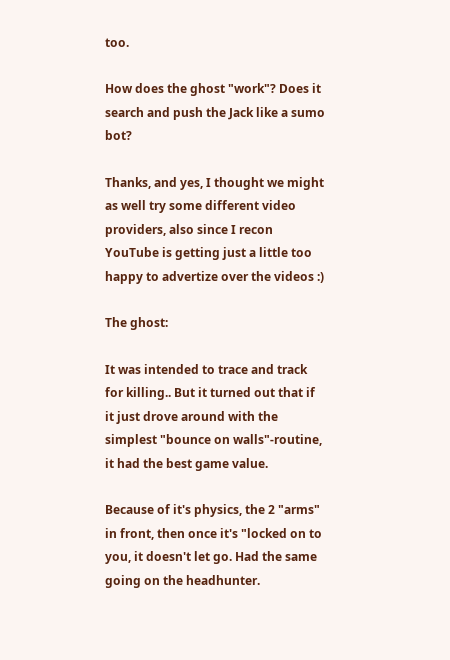too.

How does the ghost "work"? Does it search and push the Jack like a sumo bot?

Thanks, and yes, I thought we might as well try some different video providers, also since I recon YouTube is getting just a little too happy to advertize over the videos :)

The ghost:

It was intended to trace and track for killing.. But it turned out that if it just drove around with the simplest "bounce on walls"-routine, it had the best game value.

Because of it's physics, the 2 "arms" in front, then once it's "locked on to you, it doesn't let go. Had the same going on the headhunter.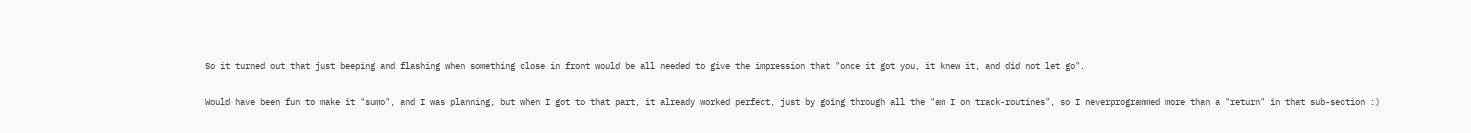So it turned out that just beeping and flashing when something close in front would be all needed to give the impression that "once it got you, it knew it, and did not let go".

Would have been fun to make it "sumo", and I was planning, but when I got to that part, it already worked perfect, just by going through all the "am I on track-routines", so I neverprogrammed more than a "return" in that sub-section :)